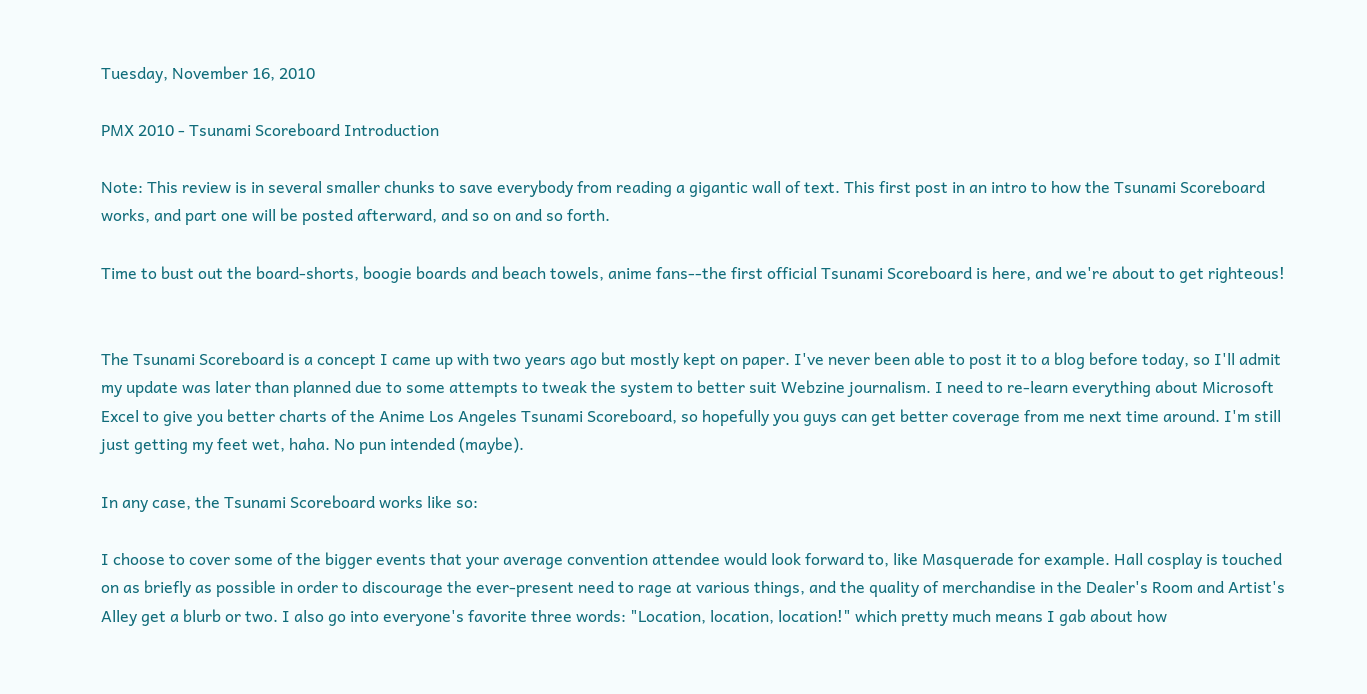Tuesday, November 16, 2010

PMX 2010 - Tsunami Scoreboard Introduction

Note: This review is in several smaller chunks to save everybody from reading a gigantic wall of text. This first post in an intro to how the Tsunami Scoreboard works, and part one will be posted afterward, and so on and so forth.

Time to bust out the board-shorts, boogie boards and beach towels, anime fans--the first official Tsunami Scoreboard is here, and we're about to get righteous!


The Tsunami Scoreboard is a concept I came up with two years ago but mostly kept on paper. I've never been able to post it to a blog before today, so I'll admit my update was later than planned due to some attempts to tweak the system to better suit Webzine journalism. I need to re-learn everything about Microsoft Excel to give you better charts of the Anime Los Angeles Tsunami Scoreboard, so hopefully you guys can get better coverage from me next time around. I'm still just getting my feet wet, haha. No pun intended (maybe).

In any case, the Tsunami Scoreboard works like so:

I choose to cover some of the bigger events that your average convention attendee would look forward to, like Masquerade for example. Hall cosplay is touched on as briefly as possible in order to discourage the ever-present need to rage at various things, and the quality of merchandise in the Dealer's Room and Artist's Alley get a blurb or two. I also go into everyone's favorite three words: "Location, location, location!" which pretty much means I gab about how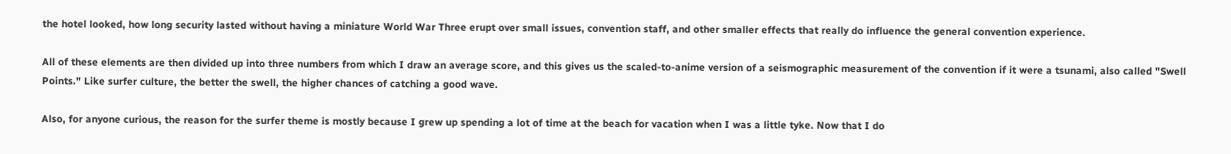the hotel looked, how long security lasted without having a miniature World War Three erupt over small issues, convention staff, and other smaller effects that really do influence the general convention experience.

All of these elements are then divided up into three numbers from which I draw an average score, and this gives us the scaled-to-anime version of a seismographic measurement of the convention if it were a tsunami, also called "Swell Points." Like surfer culture, the better the swell, the higher chances of catching a good wave.

Also, for anyone curious, the reason for the surfer theme is mostly because I grew up spending a lot of time at the beach for vacation when I was a little tyke. Now that I do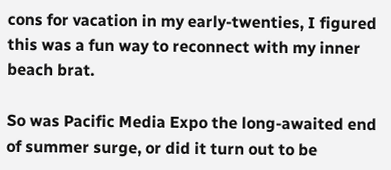cons for vacation in my early-twenties, I figured this was a fun way to reconnect with my inner beach brat.

So was Pacific Media Expo the long-awaited end of summer surge, or did it turn out to be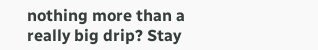nothing more than a really big drip? Stay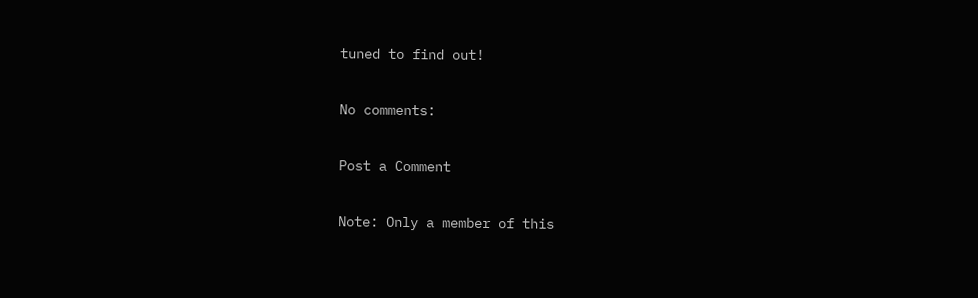tuned to find out!

No comments:

Post a Comment

Note: Only a member of this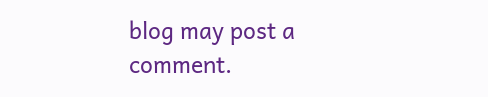blog may post a comment.